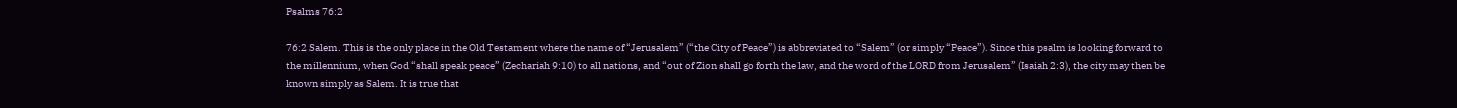Psalms 76:2

76:2 Salem. This is the only place in the Old Testament where the name of “Jerusalem” (“the City of Peace”) is abbreviated to “Salem” (or simply “Peace”). Since this psalm is looking forward to the millennium, when God “shall speak peace” (Zechariah 9:10) to all nations, and “out of Zion shall go forth the law, and the word of the LORD from Jerusalem” (Isaiah 2:3), the city may then be known simply as Salem. It is true that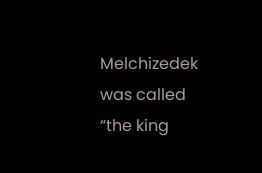Melchizedek was called “the king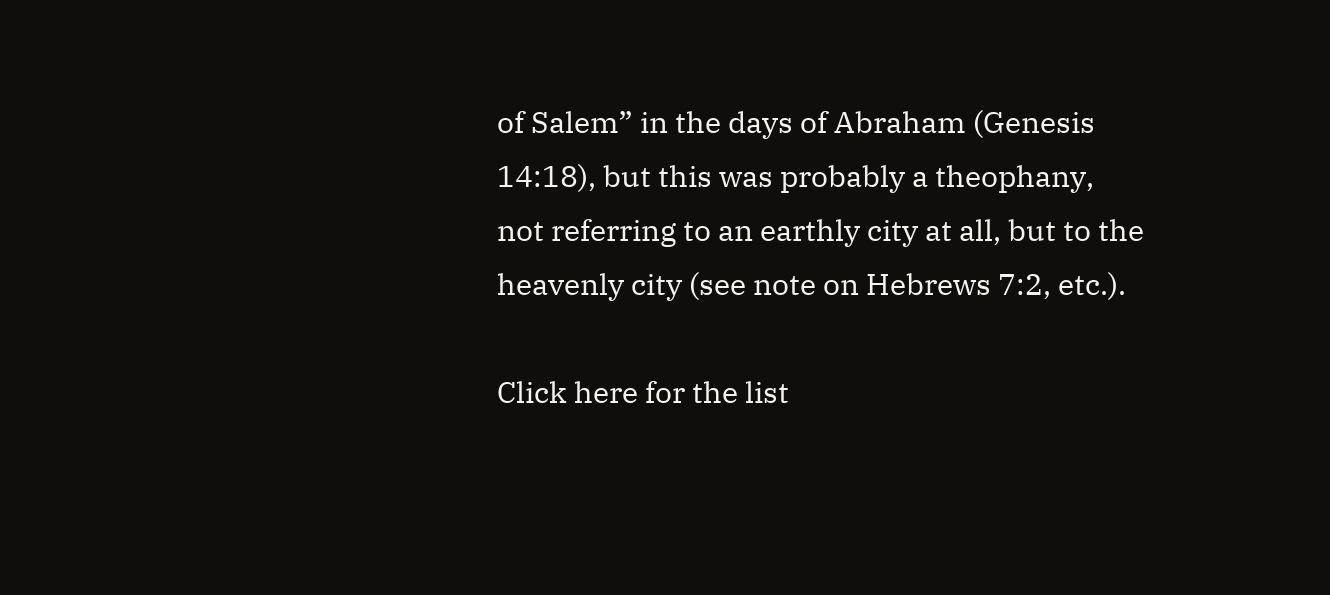of Salem” in the days of Abraham (Genesis 14:18), but this was probably a theophany, not referring to an earthly city at all, but to the heavenly city (see note on Hebrews 7:2, etc.).

Click here for the list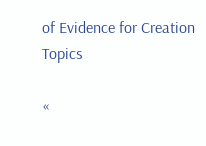of Evidence for Creation Topics

«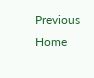Previous                Home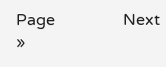Page                 Next »